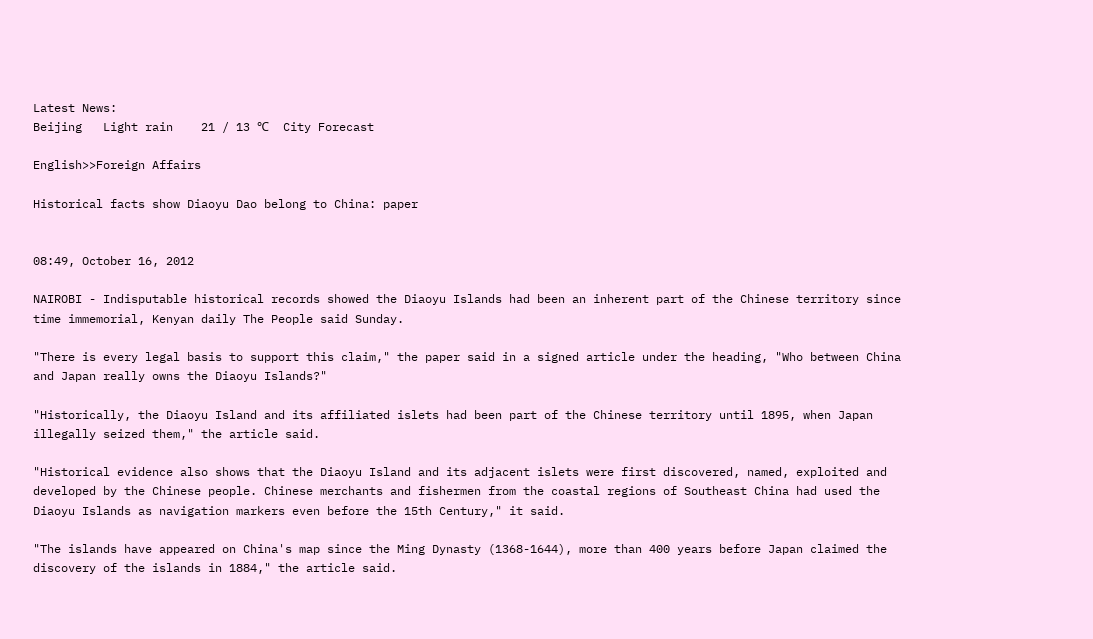Latest News:
Beijing   Light rain    21 / 13 ℃  City Forecast

English>>Foreign Affairs

Historical facts show Diaoyu Dao belong to China: paper


08:49, October 16, 2012

NAIROBI - Indisputable historical records showed the Diaoyu Islands had been an inherent part of the Chinese territory since time immemorial, Kenyan daily The People said Sunday.

"There is every legal basis to support this claim," the paper said in a signed article under the heading, "Who between China and Japan really owns the Diaoyu Islands?"

"Historically, the Diaoyu Island and its affiliated islets had been part of the Chinese territory until 1895, when Japan illegally seized them," the article said.

"Historical evidence also shows that the Diaoyu Island and its adjacent islets were first discovered, named, exploited and developed by the Chinese people. Chinese merchants and fishermen from the coastal regions of Southeast China had used the Diaoyu Islands as navigation markers even before the 15th Century," it said.

"The islands have appeared on China's map since the Ming Dynasty (1368-1644), more than 400 years before Japan claimed the discovery of the islands in 1884," the article said.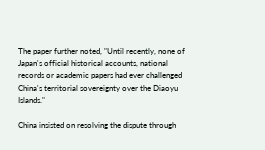The paper further noted, "Until recently, none of Japan's official historical accounts, national records or academic papers had ever challenged China's territorial sovereignty over the Diaoyu Islands."

China insisted on resolving the dispute through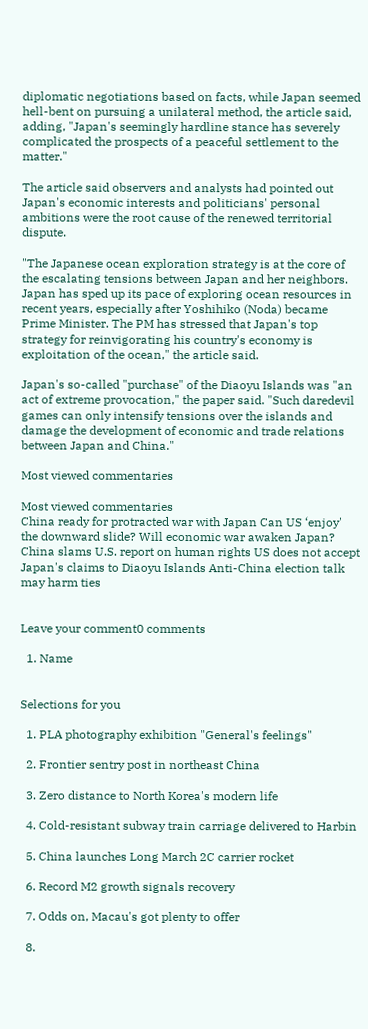diplomatic negotiations based on facts, while Japan seemed hell-bent on pursuing a unilateral method, the article said, adding, "Japan's seemingly hardline stance has severely complicated the prospects of a peaceful settlement to the matter."

The article said observers and analysts had pointed out Japan's economic interests and politicians' personal ambitions were the root cause of the renewed territorial dispute.

"The Japanese ocean exploration strategy is at the core of the escalating tensions between Japan and her neighbors. Japan has sped up its pace of exploring ocean resources in recent years, especially after Yoshihiko (Noda) became Prime Minister. The PM has stressed that Japan's top strategy for reinvigorating his country's economy is exploitation of the ocean," the article said.

Japan's so-called "purchase" of the Diaoyu Islands was "an act of extreme provocation," the paper said. "Such daredevil games can only intensify tensions over the islands and damage the development of economic and trade relations between Japan and China."

Most viewed commentaries

Most viewed commentaries
China ready for protracted war with Japan Can US ‘enjoy' the downward slide? Will economic war awaken Japan?
China slams U.S. report on human rights US does not accept Japan's claims to Diaoyu Islands Anti-China election talk may harm ties


Leave your comment0 comments

  1. Name


Selections for you

  1. PLA photography exhibition "General's feelings"

  2. Frontier sentry post in northeast China

  3. Zero distance to North Korea's modern life

  4. Cold-resistant subway train carriage delivered to Harbin

  5. China launches Long March 2C carrier rocket

  6. Record M2 growth signals recovery

  7. Odds on, Macau's got plenty to offer

  8.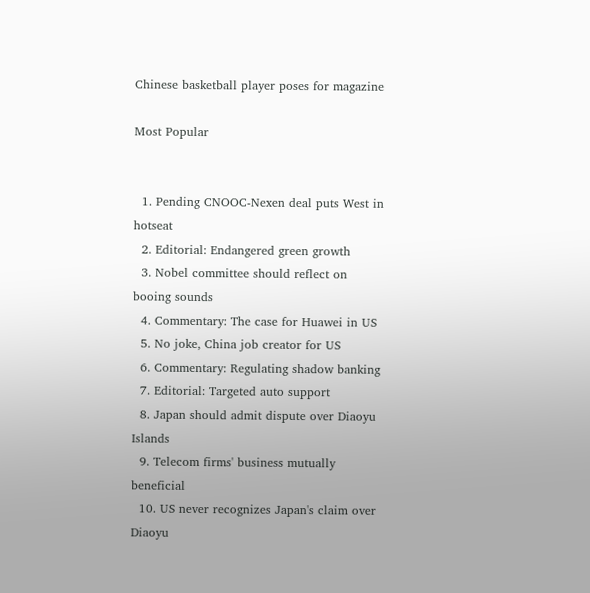Chinese basketball player poses for magazine

Most Popular


  1. Pending CNOOC-Nexen deal puts West in hotseat
  2. Editorial: Endangered green growth
  3. Nobel committee should reflect on booing sounds
  4. Commentary: The case for Huawei in US
  5. No joke, China job creator for US
  6. Commentary: Regulating shadow banking
  7. Editorial: Targeted auto support
  8. Japan should admit dispute over Diaoyu Islands
  9. Telecom firms' business mutually beneficial
  10. US never recognizes Japan's claim over Diaoyu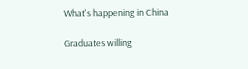What's happening in China

Graduates willing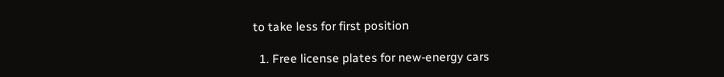to take less for first position

  1. Free license plates for new-energy cars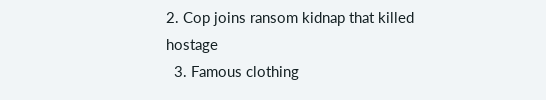2. Cop joins ransom kidnap that killed hostage
  3. Famous clothing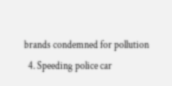brands condemned for pollution
  4. Speeding police car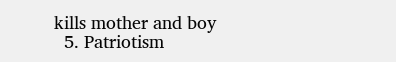kills mother and boy
  5. Patriotism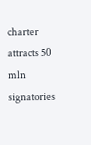charter attracts 50 mln signatories